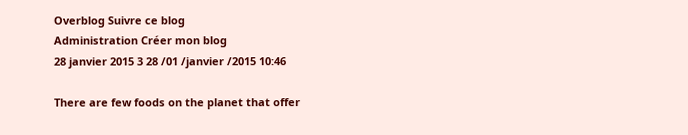Overblog Suivre ce blog
Administration Créer mon blog
28 janvier 2015 3 28 /01 /janvier /2015 10:46

There are few foods on the planet that offer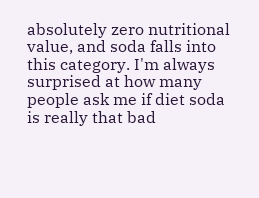absolutely zero nutritional value, and soda falls into this category. I'm always surprised at how many people ask me if diet soda is really that bad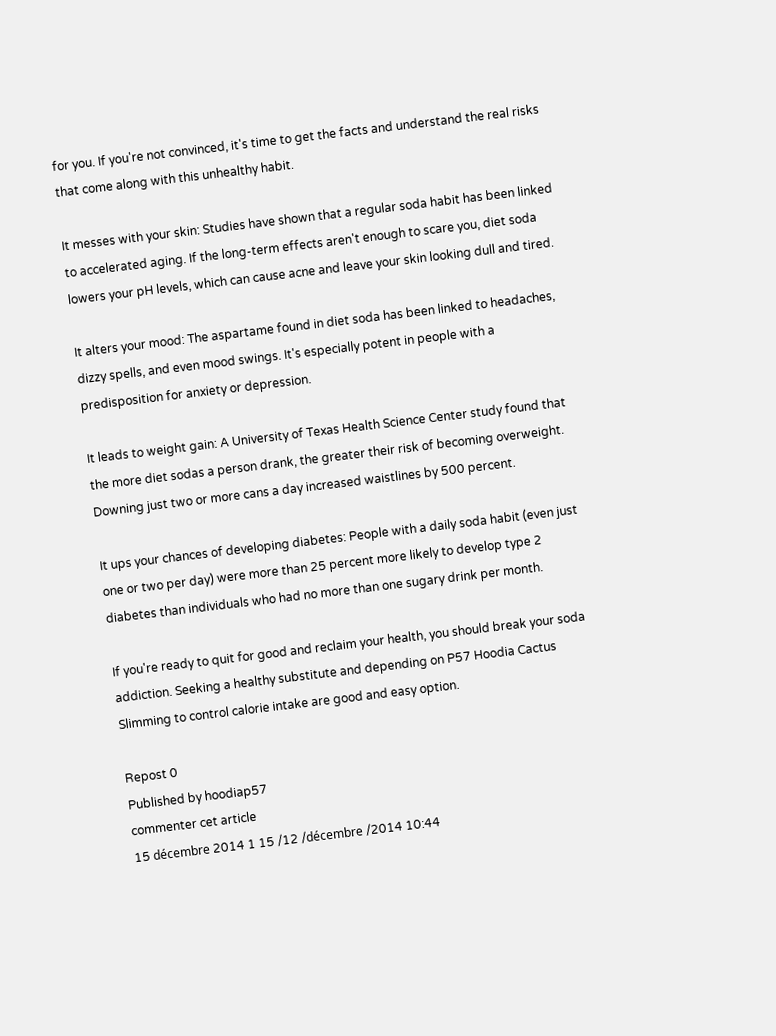for you. If you're not convinced, it's time to get the facts and understand the real risks that come along with this unhealthy habit.

It messes with your skin: Studies have shown that a regular soda habit has been linked to accelerated aging. If the long-term effects aren't enough to scare you, diet soda lowers your pH levels, which can cause acne and leave your skin looking dull and tired.

It alters your mood: The aspartame found in diet soda has been linked to headaches, dizzy spells, and even mood swings. It's especially potent in people with a predisposition for anxiety or depression.

It leads to weight gain: A University of Texas Health Science Center study found that the more diet sodas a person drank, the greater their risk of becoming overweight. Downing just two or more cans a day increased waistlines by 500 percent.

It ups your chances of developing diabetes: People with a daily soda habit (even just one or two per day) were more than 25 percent more likely to develop type 2 diabetes than individuals who had no more than one sugary drink per month.

If you're ready to quit for good and reclaim your health, you should break your soda addiction. Seeking a healthy substitute and depending on P57 Hoodia Cactus Slimming to control calorie intake are good and easy option.

Repost 0
Published by hoodiap57
commenter cet article
15 décembre 2014 1 15 /12 /décembre /2014 10:44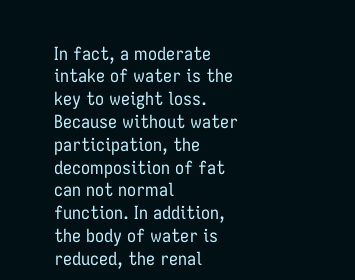In fact, a moderate intake of water is the key to weight loss. Because without water participation, the decomposition of fat can not normal function. In addition, the body of water is reduced, the renal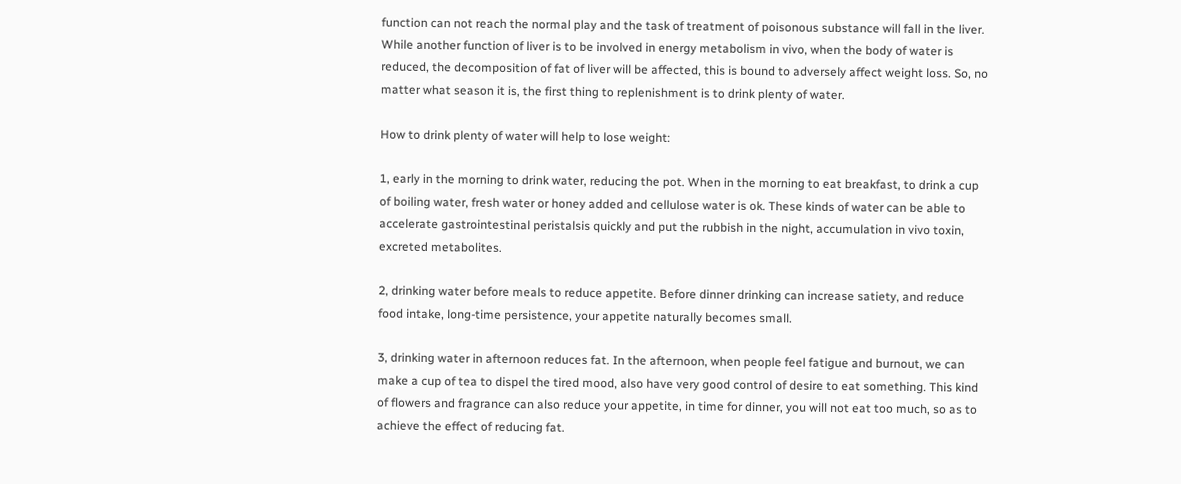function can not reach the normal play and the task of treatment of poisonous substance will fall in the liver. While another function of liver is to be involved in energy metabolism in vivo, when the body of water is reduced, the decomposition of fat of liver will be affected, this is bound to adversely affect weight loss. So, no matter what season it is, the first thing to replenishment is to drink plenty of water.

How to drink plenty of water will help to lose weight:

1, early in the morning to drink water, reducing the pot. When in the morning to eat breakfast, to drink a cup of boiling water, fresh water or honey added and cellulose water is ok. These kinds of water can be able to accelerate gastrointestinal peristalsis quickly and put the rubbish in the night, accumulation in vivo toxin, excreted metabolites.

2, drinking water before meals to reduce appetite. Before dinner drinking can increase satiety, and reduce food intake, long-time persistence, your appetite naturally becomes small.

3, drinking water in afternoon reduces fat. In the afternoon, when people feel fatigue and burnout, we can make a cup of tea to dispel the tired mood, also have very good control of desire to eat something. This kind of flowers and fragrance can also reduce your appetite, in time for dinner, you will not eat too much, so as to achieve the effect of reducing fat.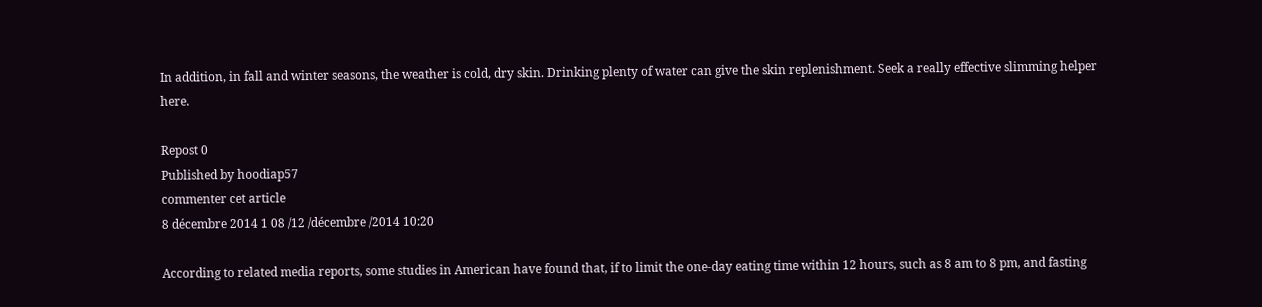In addition, in fall and winter seasons, the weather is cold, dry skin. Drinking plenty of water can give the skin replenishment. Seek a really effective slimming helper here.

Repost 0
Published by hoodiap57
commenter cet article
8 décembre 2014 1 08 /12 /décembre /2014 10:20

According to related media reports, some studies in American have found that, if to limit the one-day eating time within 12 hours, such as 8 am to 8 pm, and fasting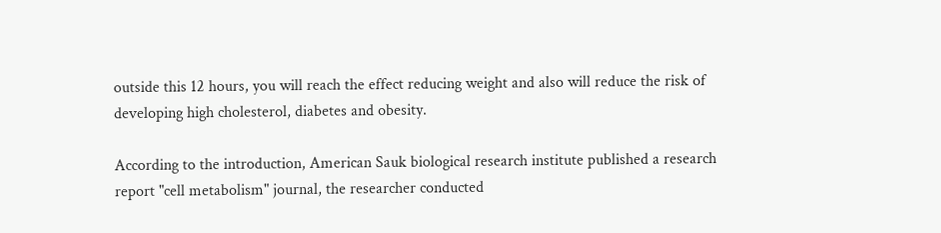outside this 12 hours, you will reach the effect reducing weight and also will reduce the risk of developing high cholesterol, diabetes and obesity.

According to the introduction, American Sauk biological research institute published a research report "cell metabolism" journal, the researcher conducted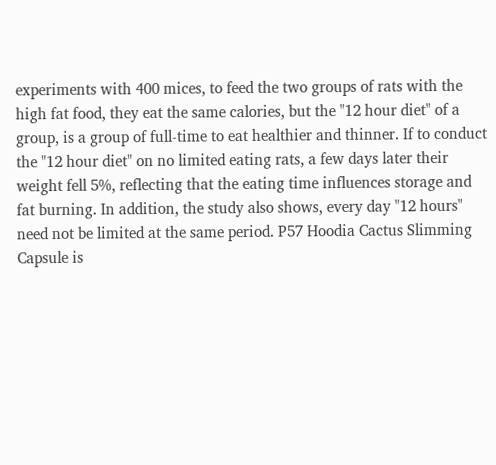experiments with 400 mices, to feed the two groups of rats with the high fat food, they eat the same calories, but the "12 hour diet" of a group, is a group of full-time to eat healthier and thinner. If to conduct the "12 hour diet" on no limited eating rats, a few days later their weight fell 5%, reflecting that the eating time influences storage and fat burning. In addition, the study also shows, every day "12 hours" need not be limited at the same period. P57 Hoodia Cactus Slimming Capsule is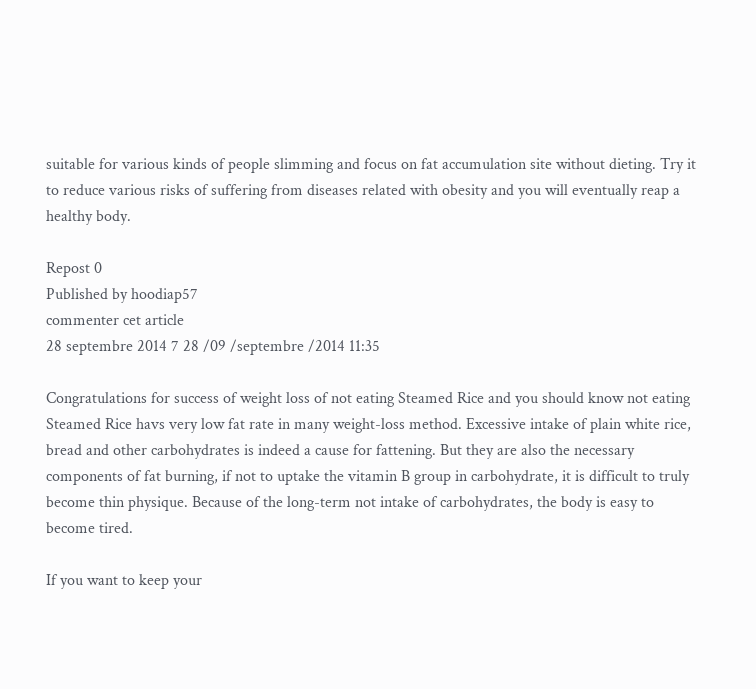suitable for various kinds of people slimming and focus on fat accumulation site without dieting. Try it to reduce various risks of suffering from diseases related with obesity and you will eventually reap a healthy body.

Repost 0
Published by hoodiap57
commenter cet article
28 septembre 2014 7 28 /09 /septembre /2014 11:35

Congratulations for success of weight loss of not eating Steamed Rice and you should know not eating Steamed Rice havs very low fat rate in many weight-loss method. Excessive intake of plain white rice, bread and other carbohydrates is indeed a cause for fattening. But they are also the necessary components of fat burning, if not to uptake the vitamin B group in carbohydrate, it is difficult to truly become thin physique. Because of the long-term not intake of carbohydrates, the body is easy to become tired.

If you want to keep your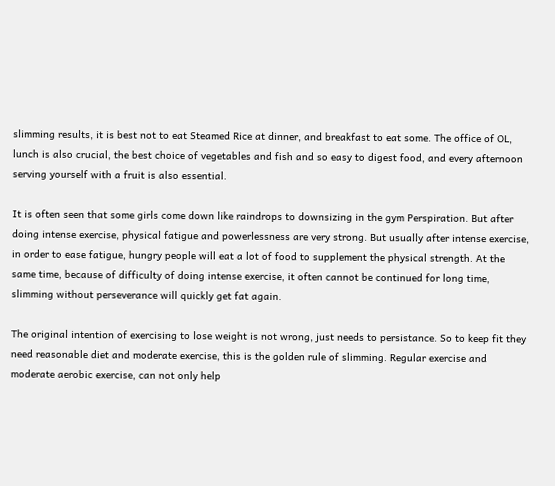slimming results, it is best not to eat Steamed Rice at dinner, and breakfast to eat some. The office of OL, lunch is also crucial, the best choice of vegetables and fish and so easy to digest food, and every afternoon serving yourself with a fruit is also essential.

It is often seen that some girls come down like raindrops to downsizing in the gym Perspiration. But after doing intense exercise, physical fatigue and powerlessness are very strong. But usually after intense exercise, in order to ease fatigue, hungry people will eat a lot of food to supplement the physical strength. At the same time, because of difficulty of doing intense exercise, it often cannot be continued for long time, slimming without perseverance will quickly get fat again.

The original intention of exercising to lose weight is not wrong, just needs to persistance. So to keep fit they need reasonable diet and moderate exercise, this is the golden rule of slimming. Regular exercise and moderate aerobic exercise, can not only help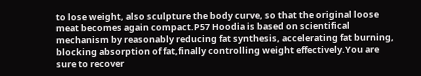to lose weight, also sculpture the body curve, so that the original loose meat becomes again compact.P57 Hoodia is based on scientifical mechanism by reasonably reducing fat synthesis, accelerating fat burning, blocking absorption of fat,finally controlling weight effectively.You are sure to recover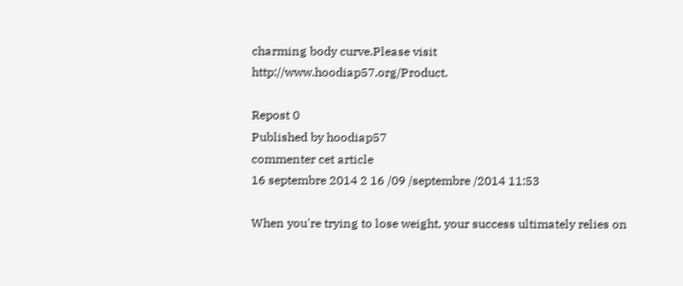charming body curve.Please visit http://www.hoodiap57.org/Product.

Repost 0
Published by hoodiap57
commenter cet article
16 septembre 2014 2 16 /09 /septembre /2014 11:53

When you're trying to lose weight, your success ultimately relies on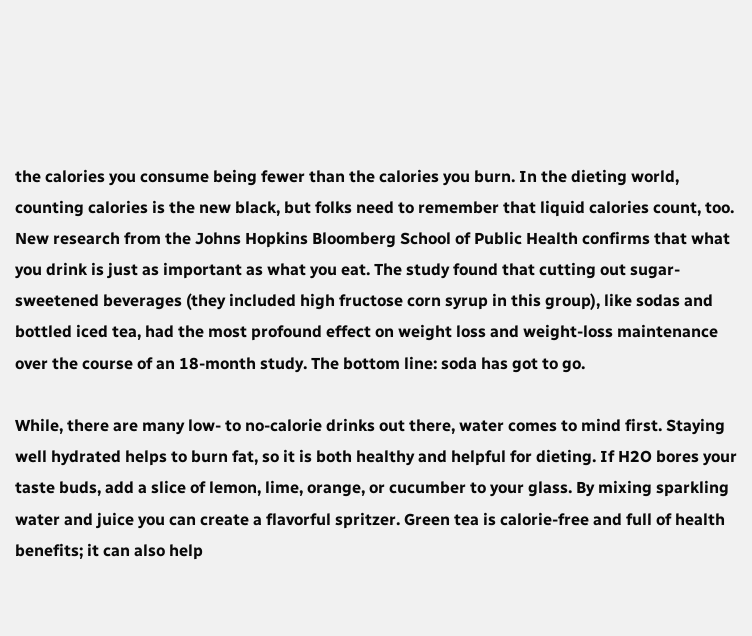the calories you consume being fewer than the calories you burn. In the dieting world, counting calories is the new black, but folks need to remember that liquid calories count, too. New research from the Johns Hopkins Bloomberg School of Public Health confirms that what you drink is just as important as what you eat. The study found that cutting out sugar-sweetened beverages (they included high fructose corn syrup in this group), like sodas and bottled iced tea, had the most profound effect on weight loss and weight-loss maintenance over the course of an 18-month study. The bottom line: soda has got to go.

While, there are many low- to no-calorie drinks out there, water comes to mind first. Staying well hydrated helps to burn fat, so it is both healthy and helpful for dieting. If H2O bores your taste buds, add a slice of lemon, lime, orange, or cucumber to your glass. By mixing sparkling water and juice you can create a flavorful spritzer. Green tea is calorie-free and full of health benefits; it can also help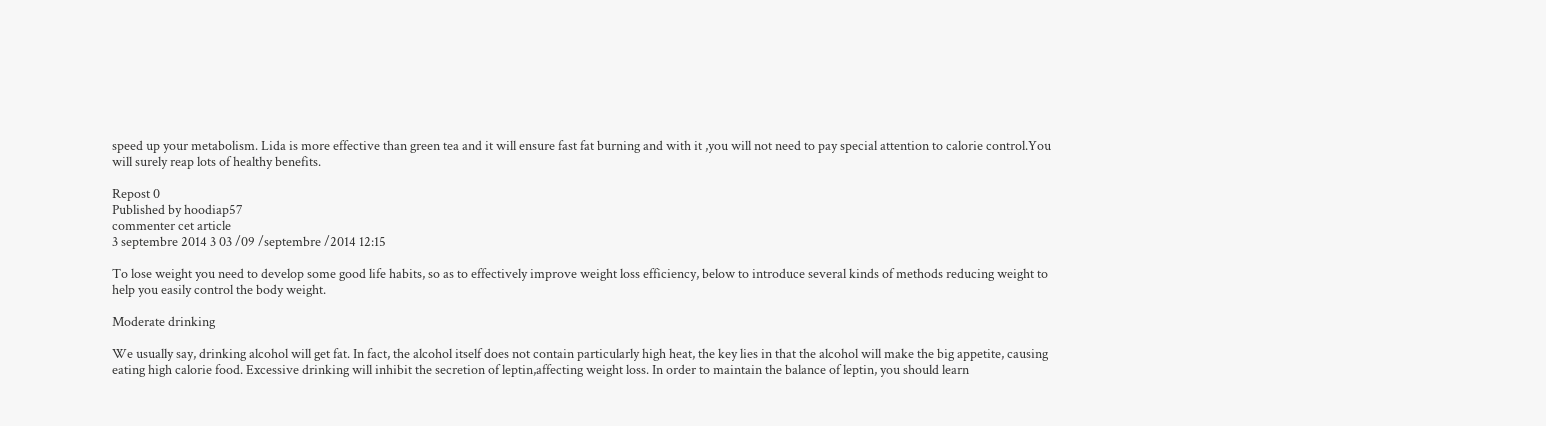speed up your metabolism. Lida is more effective than green tea and it will ensure fast fat burning and with it ,you will not need to pay special attention to calorie control.You will surely reap lots of healthy benefits.

Repost 0
Published by hoodiap57
commenter cet article
3 septembre 2014 3 03 /09 /septembre /2014 12:15

To lose weight you need to develop some good life habits, so as to effectively improve weight loss efficiency, below to introduce several kinds of methods reducing weight to help you easily control the body weight.

Moderate drinking

We usually say, drinking alcohol will get fat. In fact, the alcohol itself does not contain particularly high heat, the key lies in that the alcohol will make the big appetite, causing eating high calorie food. Excessive drinking will inhibit the secretion of leptin,affecting weight loss. In order to maintain the balance of leptin, you should learn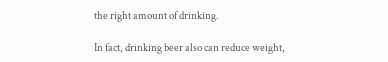the right amount of drinking.

In fact, drinking beer also can reduce weight,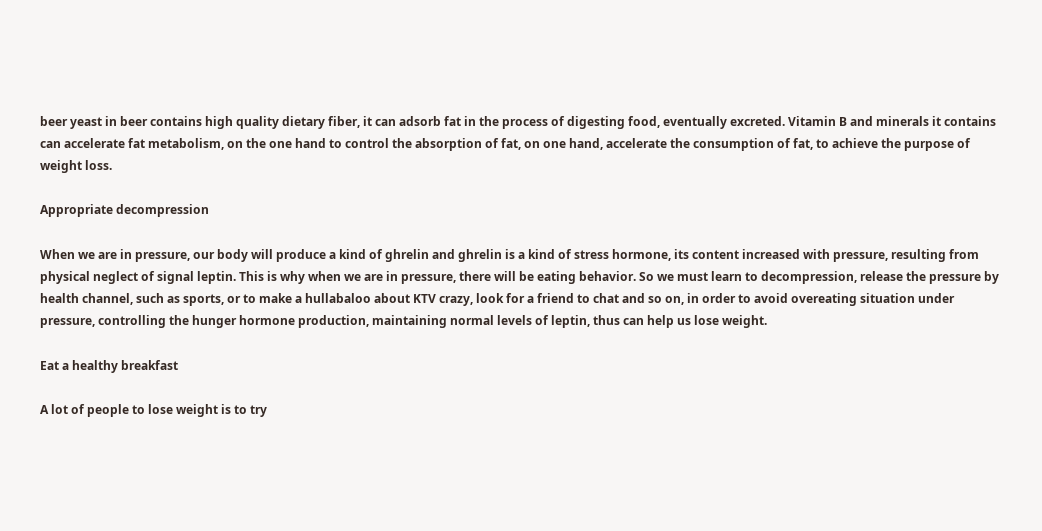beer yeast in beer contains high quality dietary fiber, it can adsorb fat in the process of digesting food, eventually excreted. Vitamin B and minerals it contains can accelerate fat metabolism, on the one hand to control the absorption of fat, on one hand, accelerate the consumption of fat, to achieve the purpose of weight loss.

Appropriate decompression

When we are in pressure, our body will produce a kind of ghrelin and ghrelin is a kind of stress hormone, its content increased with pressure, resulting from physical neglect of signal leptin. This is why when we are in pressure, there will be eating behavior. So we must learn to decompression, release the pressure by health channel, such as sports, or to make a hullabaloo about KTV crazy, look for a friend to chat and so on, in order to avoid overeating situation under pressure, controlling the hunger hormone production, maintaining normal levels of leptin, thus can help us lose weight.

Eat a healthy breakfast

A lot of people to lose weight is to try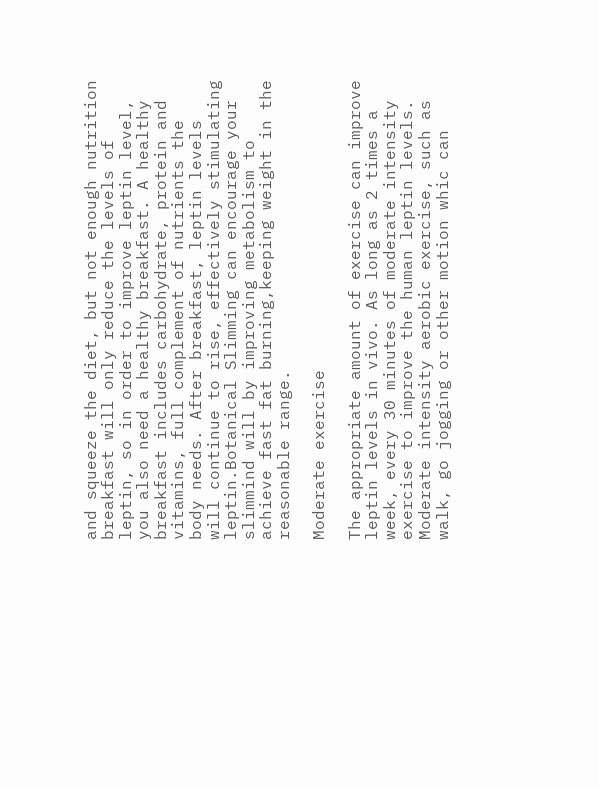and squeeze the diet, but not enough nutrition breakfast will only reduce the levels of leptin, so in order to improve leptin level, you also need a healthy breakfast. A healthy breakfast includes carbohydrate, protein and vitamins, full complement of nutrients the body needs. After breakfast, leptin levels will continue to rise, effectively stimulating leptin.Botanical Slimming can encourage your slimmind will by improving metabolism to achieve fast fat burning,keeping weight in the reasonable range.

Moderate exercise

The appropriate amount of exercise can improve leptin levels in vivo. As long as 2 times a week, every 30 minutes of moderate intensity exercise to improve the human leptin levels. Moderate intensity aerobic exercise, such as walk, go jogging or other motion whic can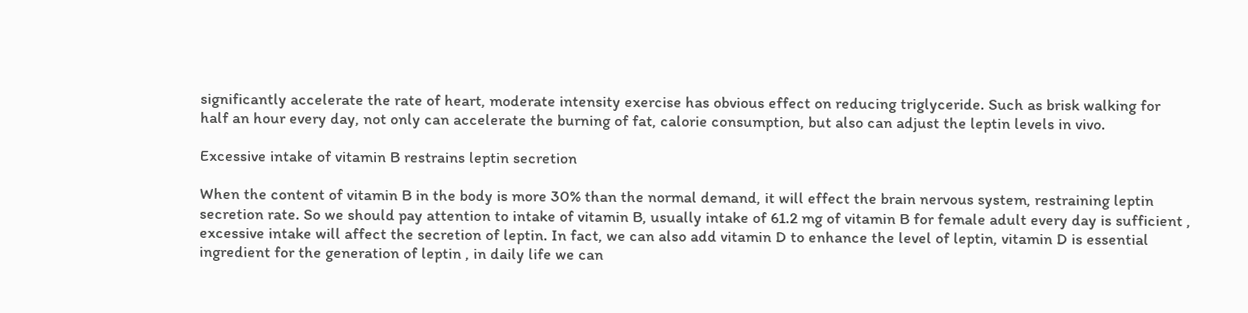significantly accelerate the rate of heart, moderate intensity exercise has obvious effect on reducing triglyceride. Such as brisk walking for half an hour every day, not only can accelerate the burning of fat, calorie consumption, but also can adjust the leptin levels in vivo.

Excessive intake of vitamin B restrains leptin secretion

When the content of vitamin B in the body is more 30% than the normal demand, it will effect the brain nervous system, restraining leptin secretion rate. So we should pay attention to intake of vitamin B, usually intake of 61.2 mg of vitamin B for female adult every day is sufficient , excessive intake will affect the secretion of leptin. In fact, we can also add vitamin D to enhance the level of leptin, vitamin D is essential ingredient for the generation of leptin , in daily life we can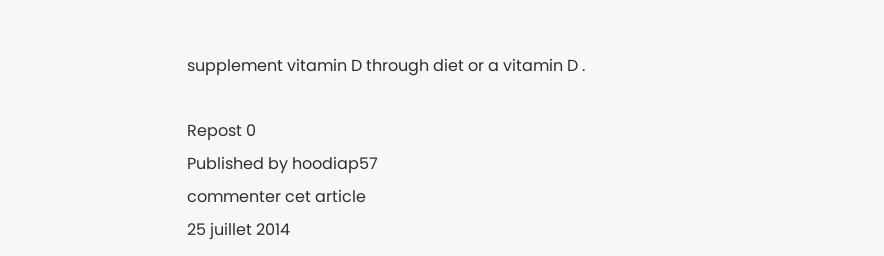supplement vitamin D through diet or a vitamin D .

Repost 0
Published by hoodiap57
commenter cet article
25 juillet 2014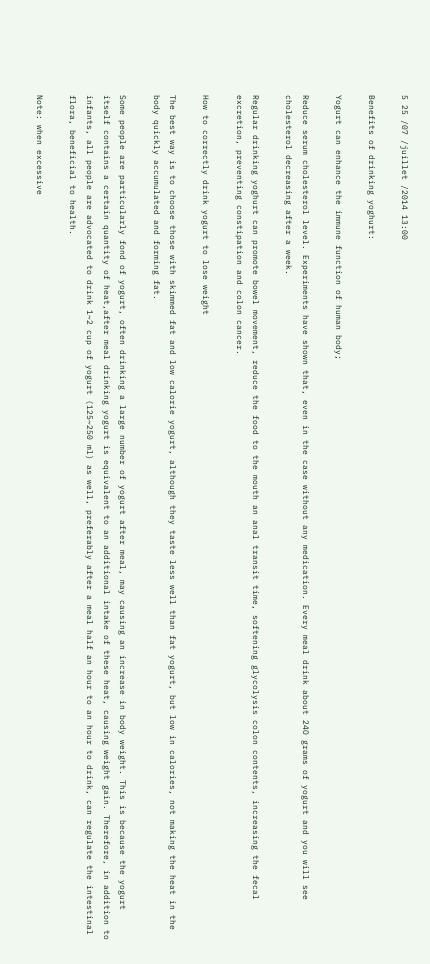5 25 /07 /juillet /2014 13:00

Benefits of drinking yoghurt:

Yogurt can enhance the immune function of human body;

Reduce serum cholesterol level. Experiments have shown that, even in the case without any medication. Every meal drink about 24O grams of yogurt and you will see cholesterol decreasing after a week.

Regular drinking yoghurt can promote bowel movement, reduce the food to the mouth an anal transit time, softening glycolysis colon contents, increasing the fecal excretion, preventing constipation and colon cancer.

How to correctly drink yogurt to lose weight

The best way is to choose those with skimmed fat and low calorie yogurt, although they taste less well than fat yogurt, but low in calories, not making the heat in the body quickly accumulated and forming fat.

Some people are particularly fond of yogurt, often drinking a large number of yogurt after meal, may causing an increase in body weight. This is because the yogurt itself contains a certain quantity of heat,after meal drinking yogurt is equivalent to an additional intake of these heat, causing weight gain. Therefore, in addition to infants, all people are advocated to drink 1~2 cup of yogurt (125~250 ml) as well, preferably after a meal half an hour to an hour to drink, can regulate the intestinal flora, beneficial to health.

Note: when excessive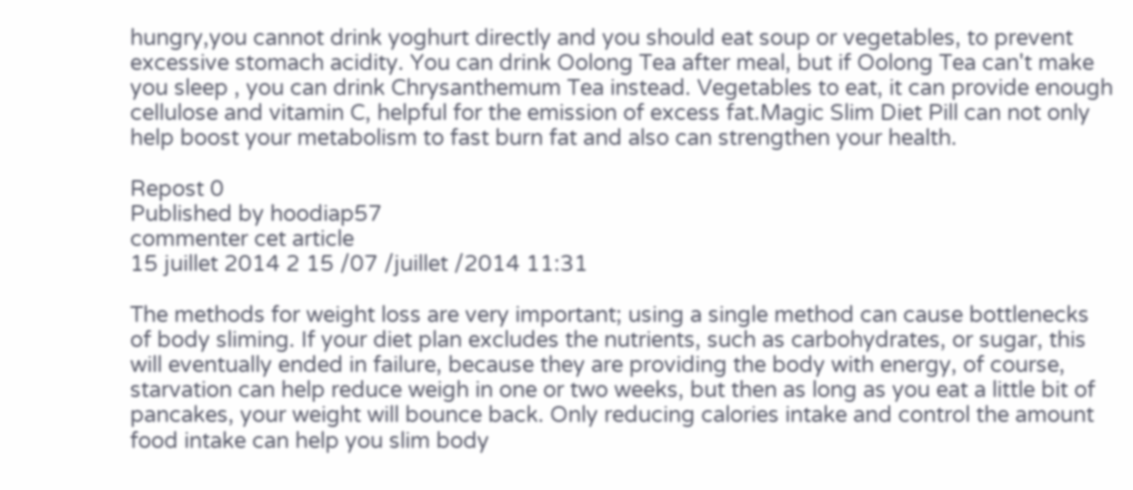hungry,you cannot drink yoghurt directly and you should eat soup or vegetables, to prevent excessive stomach acidity. You can drink Oolong Tea after meal, but if Oolong Tea can't make you sleep , you can drink Chrysanthemum Tea instead. Vegetables to eat, it can provide enough cellulose and vitamin C, helpful for the emission of excess fat.Magic Slim Diet Pill can not only help boost your metabolism to fast burn fat and also can strengthen your health.

Repost 0
Published by hoodiap57
commenter cet article
15 juillet 2014 2 15 /07 /juillet /2014 11:31

The methods for weight loss are very important; using a single method can cause bottlenecks of body sliming. If your diet plan excludes the nutrients, such as carbohydrates, or sugar, this will eventually ended in failure, because they are providing the body with energy, of course, starvation can help reduce weigh in one or two weeks, but then as long as you eat a little bit of pancakes, your weight will bounce back. Only reducing calories intake and control the amount food intake can help you slim body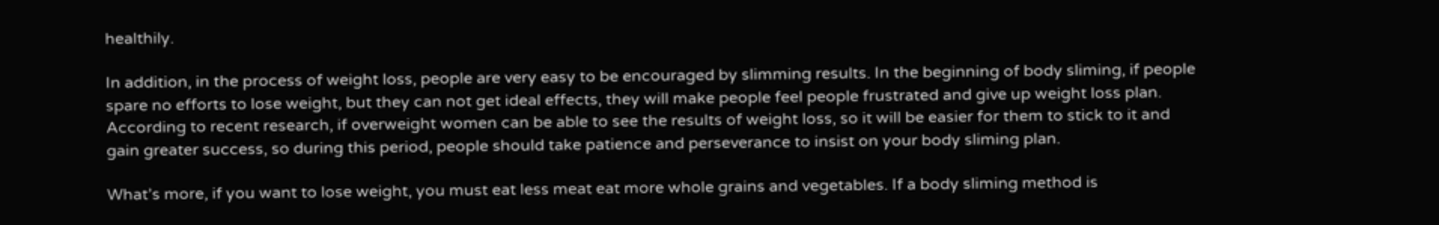healthily.

In addition, in the process of weight loss, people are very easy to be encouraged by slimming results. In the beginning of body sliming, if people spare no efforts to lose weight, but they can not get ideal effects, they will make people feel people frustrated and give up weight loss plan. According to recent research, if overweight women can be able to see the results of weight loss, so it will be easier for them to stick to it and gain greater success, so during this period, people should take patience and perseverance to insist on your body sliming plan.

What’s more, if you want to lose weight, you must eat less meat eat more whole grains and vegetables. If a body sliming method is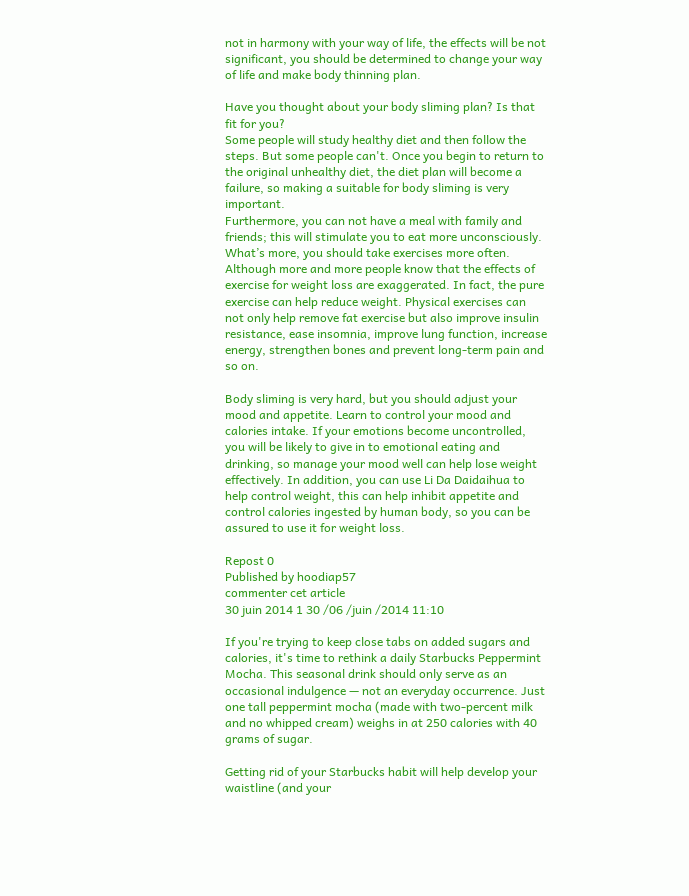not in harmony with your way of life, the effects will be not significant, you should be determined to change your way of life and make body thinning plan.

Have you thought about your body sliming plan? Is that fit for you?
Some people will study healthy diet and then follow the steps. But some people can't. Once you begin to return to the original unhealthy diet, the diet plan will become a failure, so making a suitable for body sliming is very important.
Furthermore, you can not have a meal with family and friends; this will stimulate you to eat more unconsciously. What’s more, you should take exercises more often. Although more and more people know that the effects of exercise for weight loss are exaggerated. In fact, the pure exercise can help reduce weight. Physical exercises can not only help remove fat exercise but also improve insulin resistance, ease insomnia, improve lung function, increase energy, strengthen bones and prevent long-term pain and so on.

Body sliming is very hard, but you should adjust your mood and appetite. Learn to control your mood and calories intake. If your emotions become uncontrolled, you will be likely to give in to emotional eating and drinking, so manage your mood well can help lose weight effectively. In addition, you can use Li Da Daidaihua to help control weight, this can help inhibit appetite and control calories ingested by human body, so you can be assured to use it for weight loss.

Repost 0
Published by hoodiap57
commenter cet article
30 juin 2014 1 30 /06 /juin /2014 11:10

If you're trying to keep close tabs on added sugars and calories, it's time to rethink a daily Starbucks Peppermint Mocha. This seasonal drink should only serve as an occasional indulgence — not an everyday occurrence. Just one tall peppermint mocha (made with two-percent milk and no whipped cream) weighs in at 250 calories with 40 grams of sugar.

Getting rid of your Starbucks habit will help develop your waistline (and your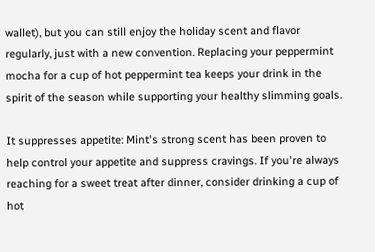wallet), but you can still enjoy the holiday scent and flavor regularly, just with a new convention. Replacing your peppermint mocha for a cup of hot peppermint tea keeps your drink in the spirit of the season while supporting your healthy slimming goals.

It suppresses appetite: Mint's strong scent has been proven to help control your appetite and suppress cravings. If you're always reaching for a sweet treat after dinner, consider drinking a cup of hot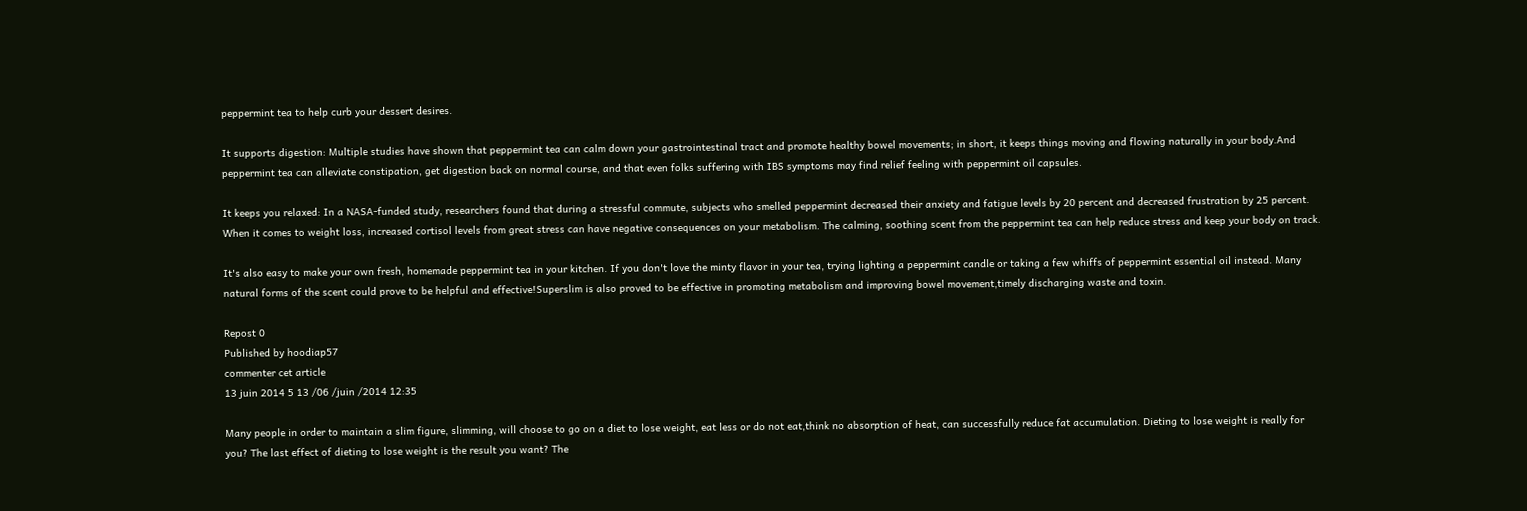peppermint tea to help curb your dessert desires.

It supports digestion: Multiple studies have shown that peppermint tea can calm down your gastrointestinal tract and promote healthy bowel movements; in short, it keeps things moving and flowing naturally in your body.And peppermint tea can alleviate constipation, get digestion back on normal course, and that even folks suffering with IBS symptoms may find relief feeling with peppermint oil capsules.

It keeps you relaxed: In a NASA-funded study, researchers found that during a stressful commute, subjects who smelled peppermint decreased their anxiety and fatigue levels by 20 percent and decreased frustration by 25 percent. When it comes to weight loss, increased cortisol levels from great stress can have negative consequences on your metabolism. The calming, soothing scent from the peppermint tea can help reduce stress and keep your body on track.

It's also easy to make your own fresh, homemade peppermint tea in your kitchen. If you don't love the minty flavor in your tea, trying lighting a peppermint candle or taking a few whiffs of peppermint essential oil instead. Many natural forms of the scent could prove to be helpful and effective!Superslim is also proved to be effective in promoting metabolism and improving bowel movement,timely discharging waste and toxin.

Repost 0
Published by hoodiap57
commenter cet article
13 juin 2014 5 13 /06 /juin /2014 12:35

Many people in order to maintain a slim figure, slimming, will choose to go on a diet to lose weight, eat less or do not eat,think no absorption of heat, can successfully reduce fat accumulation. Dieting to lose weight is really for you? The last effect of dieting to lose weight is the result you want? The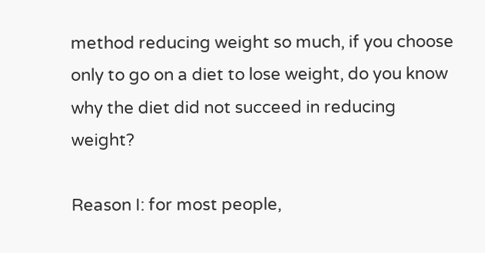method reducing weight so much, if you choose only to go on a diet to lose weight, do you know why the diet did not succeed in reducing weight?

Reason I: for most people,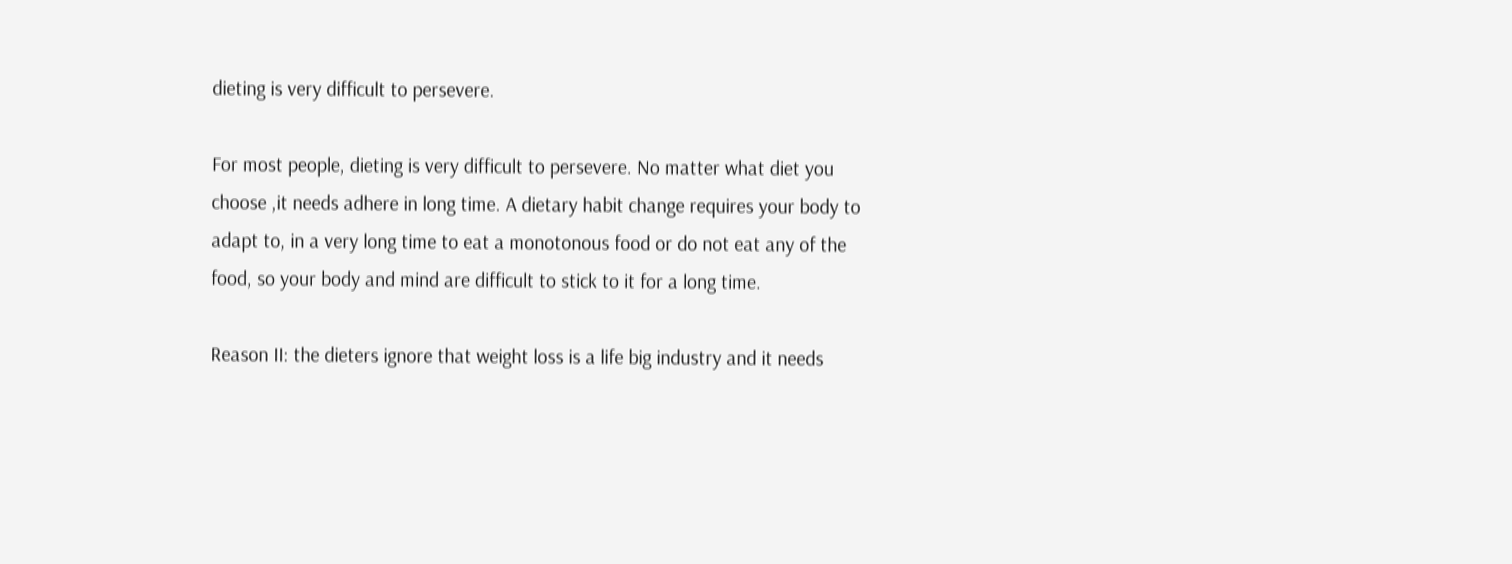dieting is very difficult to persevere.

For most people, dieting is very difficult to persevere. No matter what diet you choose ,it needs adhere in long time. A dietary habit change requires your body to adapt to, in a very long time to eat a monotonous food or do not eat any of the food, so your body and mind are difficult to stick to it for a long time.

Reason II: the dieters ignore that weight loss is a life big industry and it needs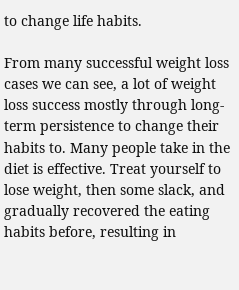to change life habits.

From many successful weight loss cases we can see, a lot of weight loss success mostly through long-term persistence to change their habits to. Many people take in the diet is effective. Treat yourself to lose weight, then some slack, and gradually recovered the eating habits before, resulting in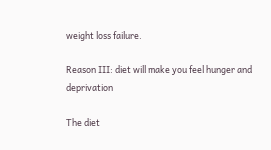weight loss failure.

Reason III: diet will make you feel hunger and deprivation

The diet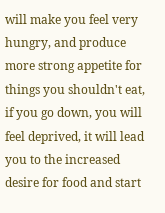will make you feel very hungry, and produce more strong appetite for things you shouldn't eat, if you go down, you will feel deprived, it will lead you to the increased desire for food and start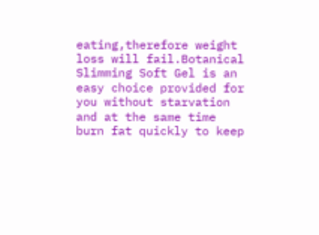eating,therefore weight loss will fail.Botanical Slimming Soft Gel is an easy choice provided for you without starvation and at the same time burn fat quickly to keep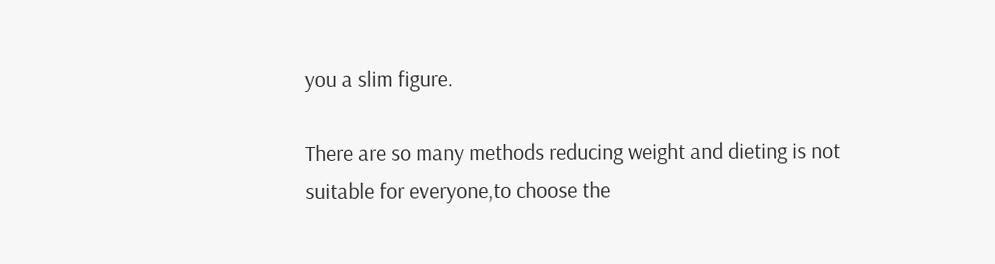you a slim figure.

There are so many methods reducing weight and dieting is not suitable for everyone,to choose the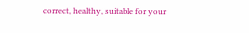correct, healthy, suitable for your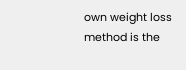own weight loss method is the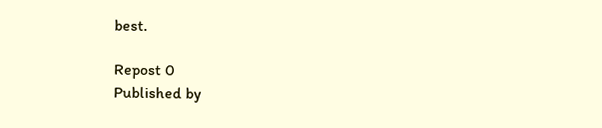best.

Repost 0
Published by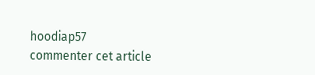hoodiap57
commenter cet article